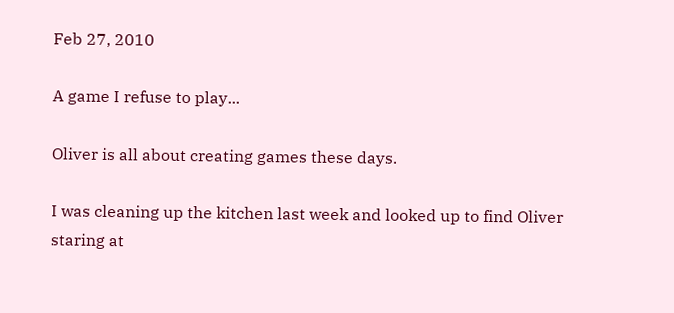Feb 27, 2010

A game I refuse to play...

Oliver is all about creating games these days.

I was cleaning up the kitchen last week and looked up to find Oliver staring at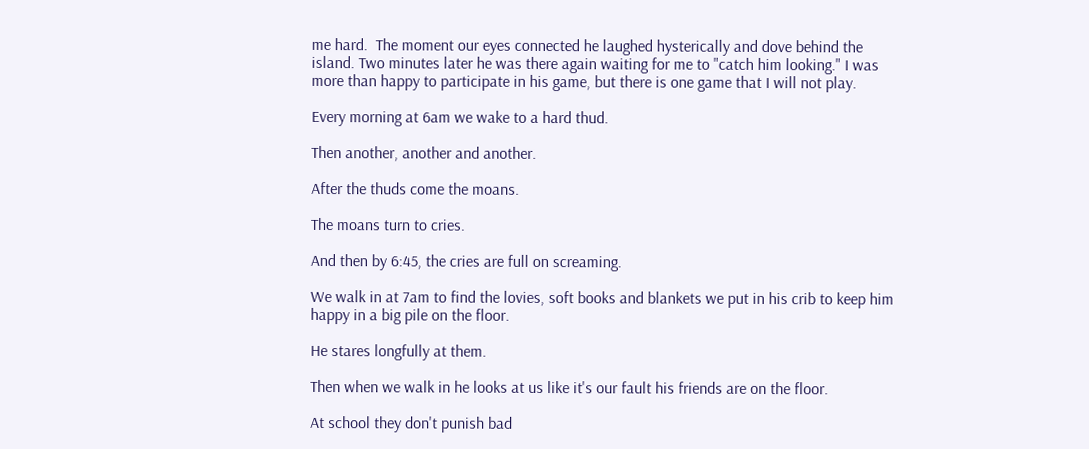me hard.  The moment our eyes connected he laughed hysterically and dove behind the island. Two minutes later he was there again waiting for me to "catch him looking." I was more than happy to participate in his game, but there is one game that I will not play.

Every morning at 6am we wake to a hard thud.

Then another, another and another.

After the thuds come the moans.

The moans turn to cries.

And then by 6:45, the cries are full on screaming.

We walk in at 7am to find the lovies, soft books and blankets we put in his crib to keep him happy in a big pile on the floor.

He stares longfully at them.

Then when we walk in he looks at us like it's our fault his friends are on the floor.

At school they don't punish bad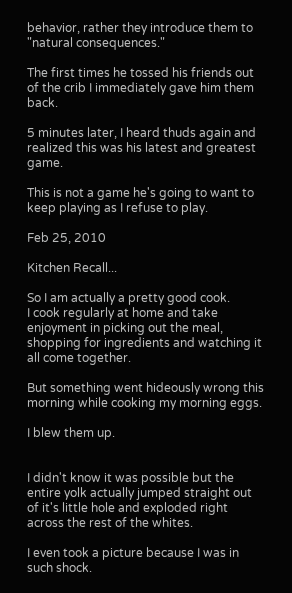behavior, rather they introduce them to "natural consequences."

The first times he tossed his friends out of the crib I immediately gave him them back.

5 minutes later, I heard thuds again and realized this was his latest and greatest game.

This is not a game he's going to want to keep playing as I refuse to play.

Feb 25, 2010

Kitchen Recall...

So I am actually a pretty good cook.
I cook regularly at home and take enjoyment in picking out the meal, shopping for ingredients and watching it all come together.

But something went hideously wrong this morning while cooking my morning eggs.

I blew them up.


I didn't know it was possible but the entire yolk actually jumped straight out of it's little hole and exploded right across the rest of the whites.

I even took a picture because I was in such shock.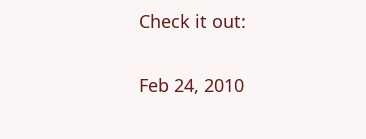Check it out:

Feb 24, 2010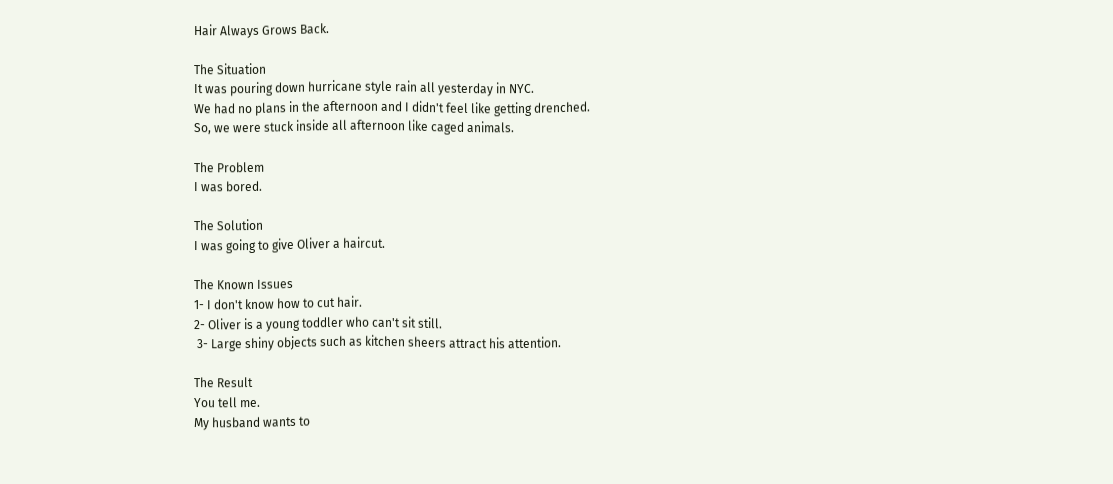Hair Always Grows Back.

The Situation
It was pouring down hurricane style rain all yesterday in NYC.
We had no plans in the afternoon and I didn't feel like getting drenched.
So, we were stuck inside all afternoon like caged animals.

The Problem
I was bored.

The Solution
I was going to give Oliver a haircut.

The Known Issues
1- I don't know how to cut hair.
2- Oliver is a young toddler who can't sit still.
 3- Large shiny objects such as kitchen sheers attract his attention.

The Result
You tell me.
My husband wants to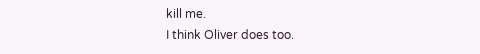kill me.
I think Oliver does too.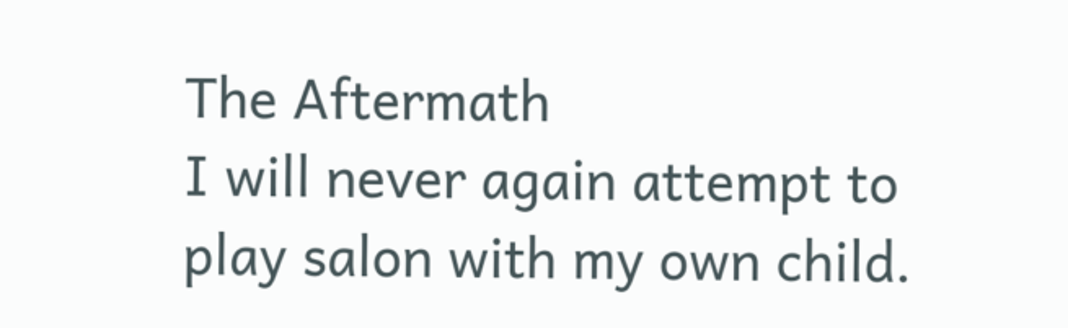The Aftermath
I will never again attempt to play salon with my own child.